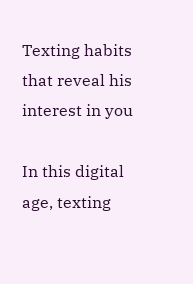Texting habits that reveal his interest in you

In this digital age, texting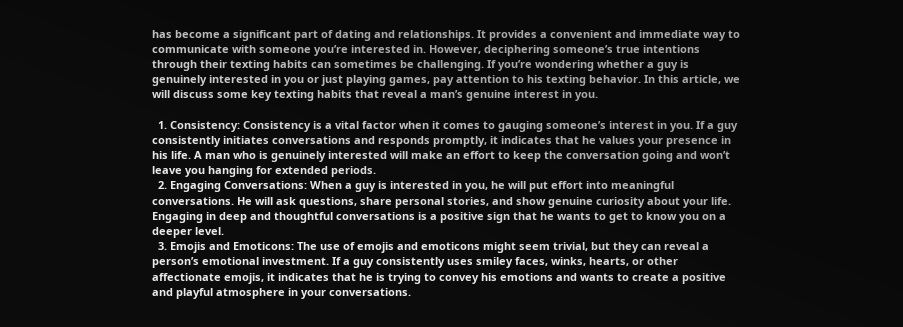has become a significant part of dating and relationships. It provides a convenient and immediate way to communicate with someone you’re interested in. However, deciphering someone’s true intentions through their texting habits can sometimes be challenging. If you’re wondering whether a guy is genuinely interested in you or just playing games, pay attention to his texting behavior. In this article, we will discuss some key texting habits that reveal a man’s genuine interest in you.

  1. Consistency: Consistency is a vital factor when it comes to gauging someone’s interest in you. If a guy consistently initiates conversations and responds promptly, it indicates that he values your presence in his life. A man who is genuinely interested will make an effort to keep the conversation going and won’t leave you hanging for extended periods.
  2. Engaging Conversations: When a guy is interested in you, he will put effort into meaningful conversations. He will ask questions, share personal stories, and show genuine curiosity about your life. Engaging in deep and thoughtful conversations is a positive sign that he wants to get to know you on a deeper level.
  3. Emojis and Emoticons: The use of emojis and emoticons might seem trivial, but they can reveal a person’s emotional investment. If a guy consistently uses smiley faces, winks, hearts, or other affectionate emojis, it indicates that he is trying to convey his emotions and wants to create a positive and playful atmosphere in your conversations.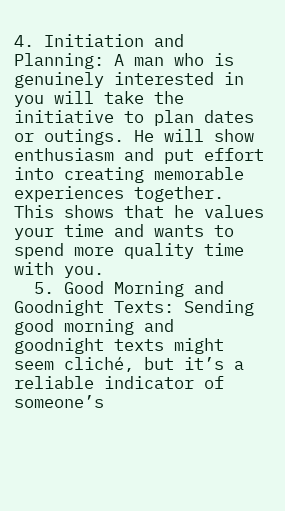4. Initiation and Planning: A man who is genuinely interested in you will take the initiative to plan dates or outings. He will show enthusiasm and put effort into creating memorable experiences together. This shows that he values your time and wants to spend more quality time with you.
  5. Good Morning and Goodnight Texts: Sending good morning and goodnight texts might seem cliché, but it’s a reliable indicator of someone’s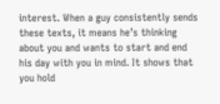interest. When a guy consistently sends these texts, it means he’s thinking about you and wants to start and end his day with you in mind. It shows that you hold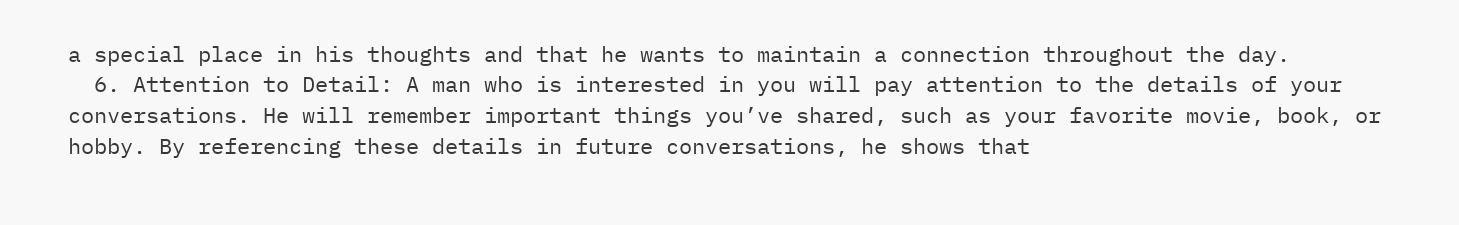a special place in his thoughts and that he wants to maintain a connection throughout the day.
  6. Attention to Detail: A man who is interested in you will pay attention to the details of your conversations. He will remember important things you’ve shared, such as your favorite movie, book, or hobby. By referencing these details in future conversations, he shows that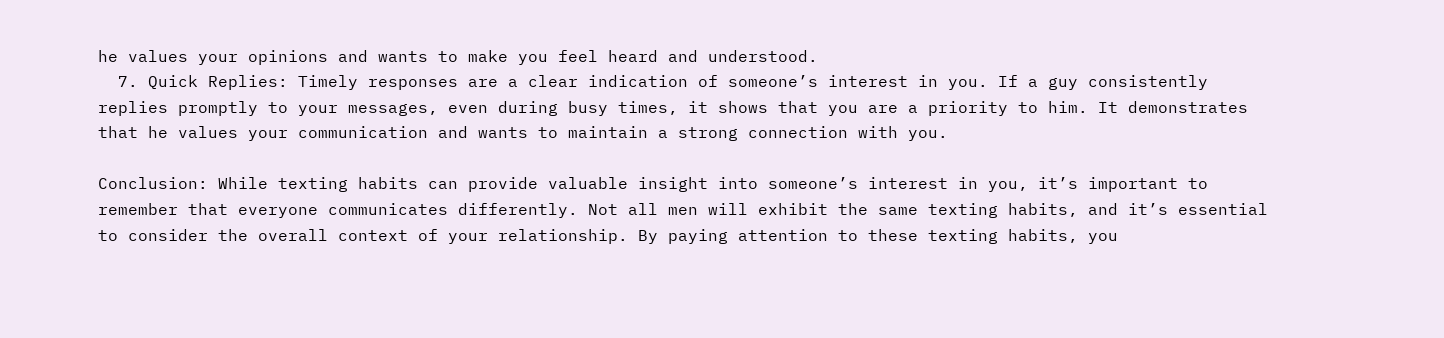he values your opinions and wants to make you feel heard and understood.
  7. Quick Replies: Timely responses are a clear indication of someone’s interest in you. If a guy consistently replies promptly to your messages, even during busy times, it shows that you are a priority to him. It demonstrates that he values your communication and wants to maintain a strong connection with you.

Conclusion: While texting habits can provide valuable insight into someone’s interest in you, it’s important to remember that everyone communicates differently. Not all men will exhibit the same texting habits, and it’s essential to consider the overall context of your relationship. By paying attention to these texting habits, you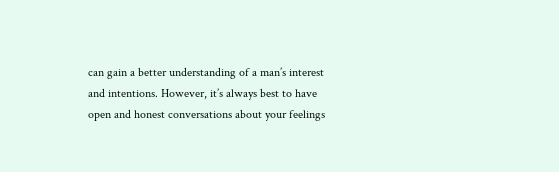can gain a better understanding of a man’s interest and intentions. However, it’s always best to have open and honest conversations about your feelings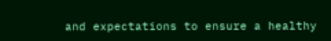and expectations to ensure a healthy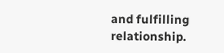and fulfilling relationship.